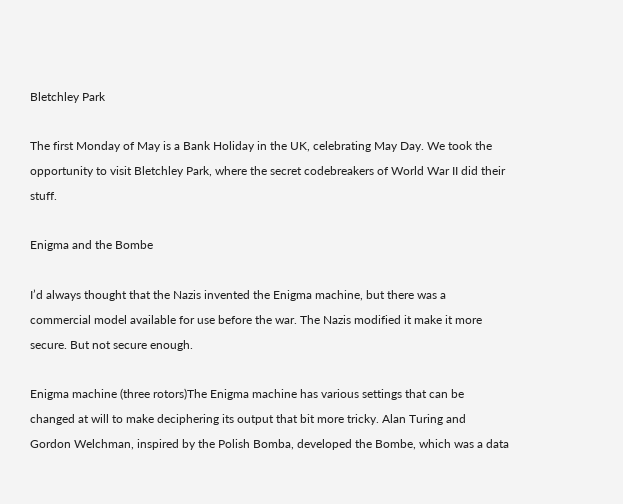Bletchley Park

The first Monday of May is a Bank Holiday in the UK, celebrating May Day. We took the opportunity to visit Bletchley Park, where the secret codebreakers of World War II did their stuff.

Enigma and the Bombe

I’d always thought that the Nazis invented the Enigma machine, but there was a commercial model available for use before the war. The Nazis modified it make it more secure. But not secure enough.

Enigma machine (three rotors)The Enigma machine has various settings that can be changed at will to make deciphering its output that bit more tricky. Alan Turing and Gordon Welchman, inspired by the Polish Bomba, developed the Bombe, which was a data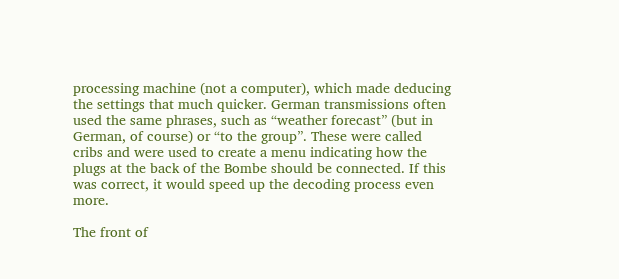processing machine (not a computer), which made deducing the settings that much quicker. German transmissions often used the same phrases, such as “weather forecast” (but in German, of course) or “to the group”. These were called cribs and were used to create a menu indicating how the plugs at the back of the Bombe should be connected. If this was correct, it would speed up the decoding process even more.

The front of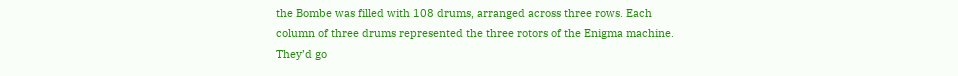the Bombe was filled with 108 drums, arranged across three rows. Each column of three drums represented the three rotors of the Enigma machine. They’d go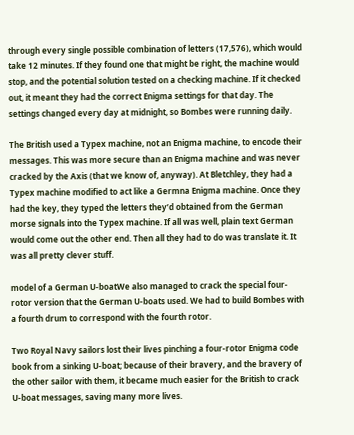through every single possible combination of letters (17,576), which would take 12 minutes. If they found one that might be right, the machine would stop, and the potential solution tested on a checking machine. If it checked out, it meant they had the correct Enigma settings for that day. The settings changed every day at midnight, so Bombes were running daily.

The British used a Typex machine, not an Enigma machine, to encode their messages. This was more secure than an Enigma machine and was never cracked by the Axis (that we know of, anyway). At Bletchley, they had a Typex machine modified to act like a Germna Enigma machine. Once they had the key, they typed the letters they’d obtained from the German morse signals into the Typex machine. If all was well, plain text German would come out the other end. Then all they had to do was translate it. It was all pretty clever stuff.

model of a German U-boatWe also managed to crack the special four-rotor version that the German U-boats used. We had to build Bombes with a fourth drum to correspond with the fourth rotor.

Two Royal Navy sailors lost their lives pinching a four-rotor Enigma code book from a sinking U-boat; because of their bravery, and the bravery of the other sailor with them, it became much easier for the British to crack U-boat messages, saving many more lives.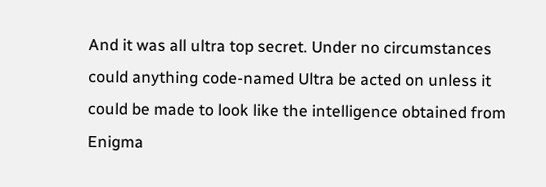And it was all ultra top secret. Under no circumstances could anything code-named Ultra be acted on unless it could be made to look like the intelligence obtained from Enigma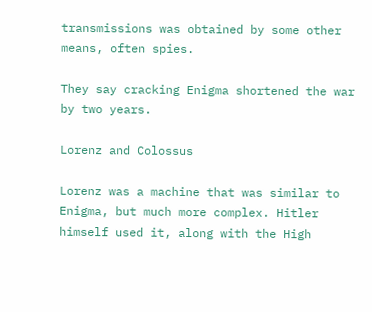transmissions was obtained by some other means, often spies.

They say cracking Enigma shortened the war by two years.

Lorenz and Colossus

Lorenz was a machine that was similar to Enigma, but much more complex. Hitler himself used it, along with the High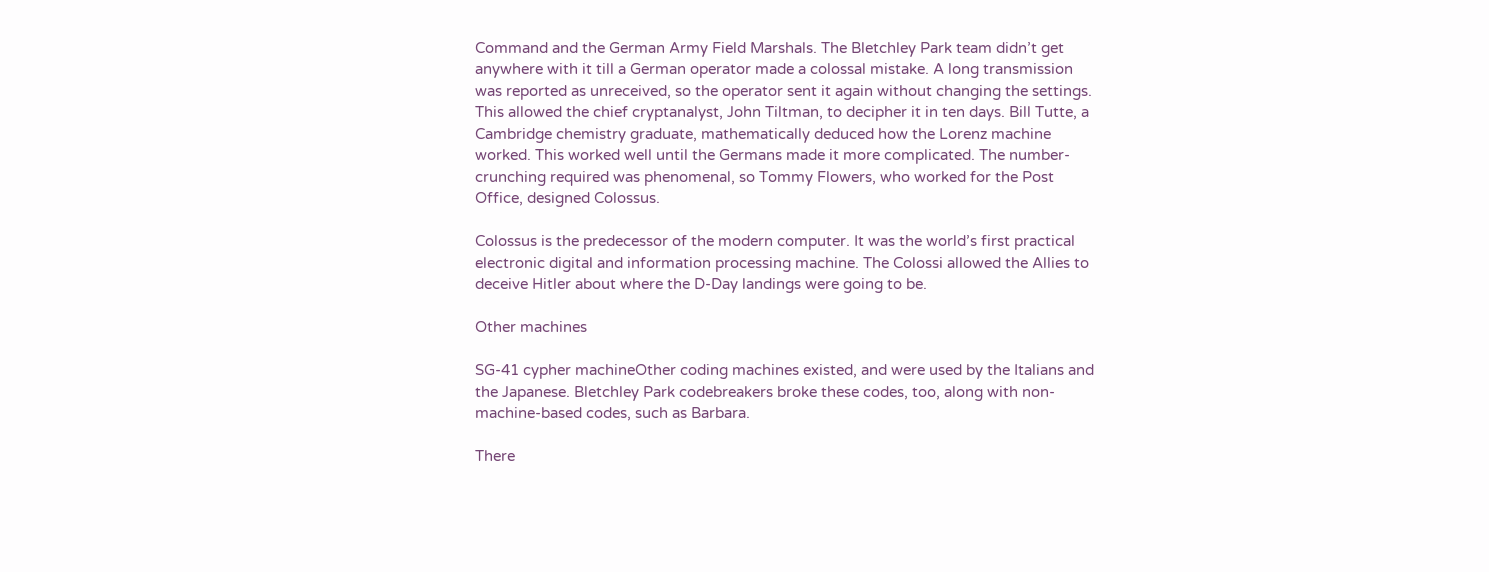Command and the German Army Field Marshals. The Bletchley Park team didn’t get anywhere with it till a German operator made a colossal mistake. A long transmission was reported as unreceived, so the operator sent it again without changing the settings. This allowed the chief cryptanalyst, John Tiltman, to decipher it in ten days. Bill Tutte, a Cambridge chemistry graduate, mathematically deduced how the Lorenz machine worked. This worked well until the Germans made it more complicated. The number-crunching required was phenomenal, so Tommy Flowers, who worked for the Post Office, designed Colossus.

Colossus is the predecessor of the modern computer. It was the world’s first practical electronic digital and information processing machine. The Colossi allowed the Allies to deceive Hitler about where the D-Day landings were going to be.

Other machines

SG-41 cypher machineOther coding machines existed, and were used by the Italians and the Japanese. Bletchley Park codebreakers broke these codes, too, along with non-machine-based codes, such as Barbara.

There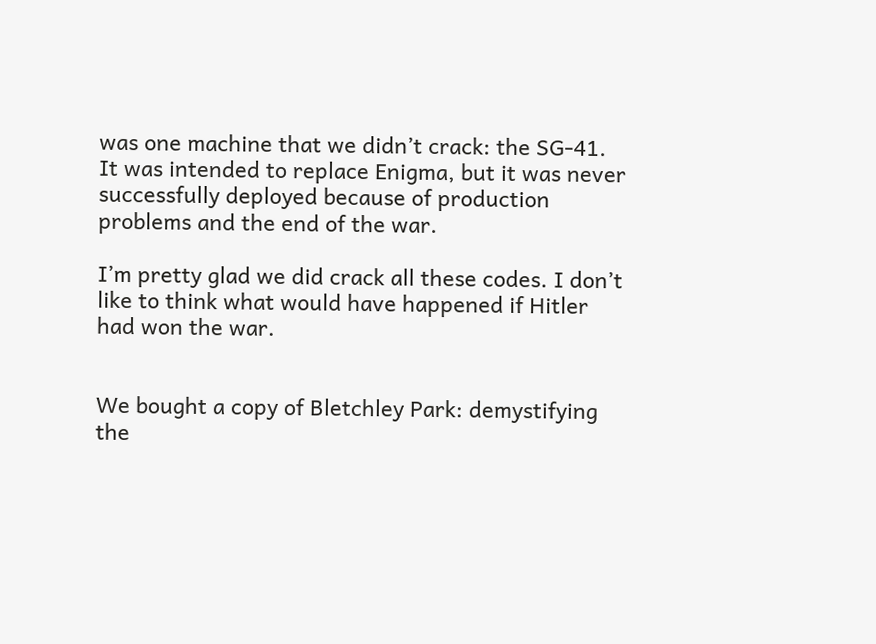was one machine that we didn’t crack: the SG-41. It was intended to replace Enigma, but it was never successfully deployed because of production problems and the end of the war.

I’m pretty glad we did crack all these codes. I don’t like to think what would have happened if Hitler had won the war.


We bought a copy of Bletchley Park: demystifying the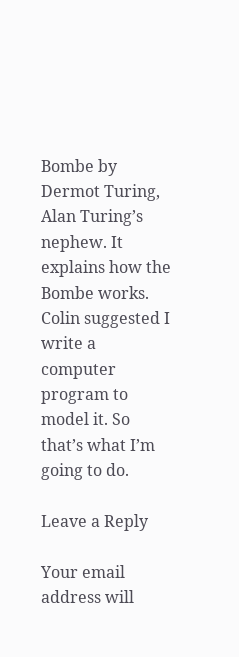Bombe by Dermot Turing, Alan Turing’s nephew. It explains how the Bombe works. Colin suggested I write a computer program to model it. So that’s what I’m going to do.

Leave a Reply

Your email address will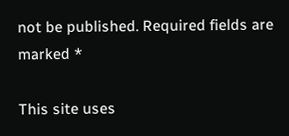not be published. Required fields are marked *

This site uses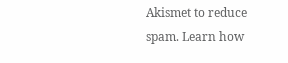Akismet to reduce spam. Learn how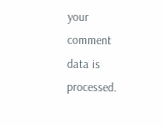your comment data is processed.